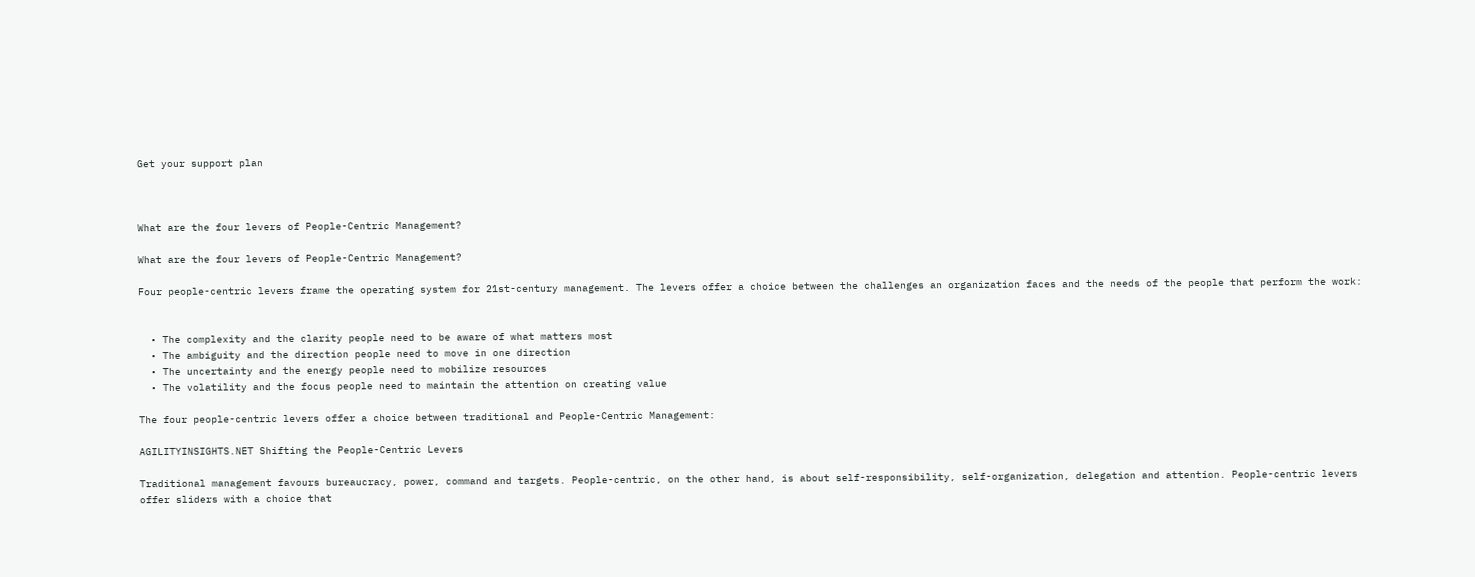Get your support plan



What are the four levers of People-Centric Management?

What are the four levers of People-Centric Management?

Four people-centric levers frame the operating system for 21st-century management. The levers offer a choice between the challenges an organization faces and the needs of the people that perform the work:


  • The complexity and the clarity people need to be aware of what matters most
  • The ambiguity and the direction people need to move in one direction
  • The uncertainty and the energy people need to mobilize resources
  • The volatility and the focus people need to maintain the attention on creating value

The four people-centric levers offer a choice between traditional and People-Centric Management:

AGILITYINSIGHTS.NET Shifting the People-Centric Levers

Traditional management favours bureaucracy, power, command and targets. People-centric, on the other hand, is about self-responsibility, self-organization, delegation and attention. People-centric levers offer sliders with a choice that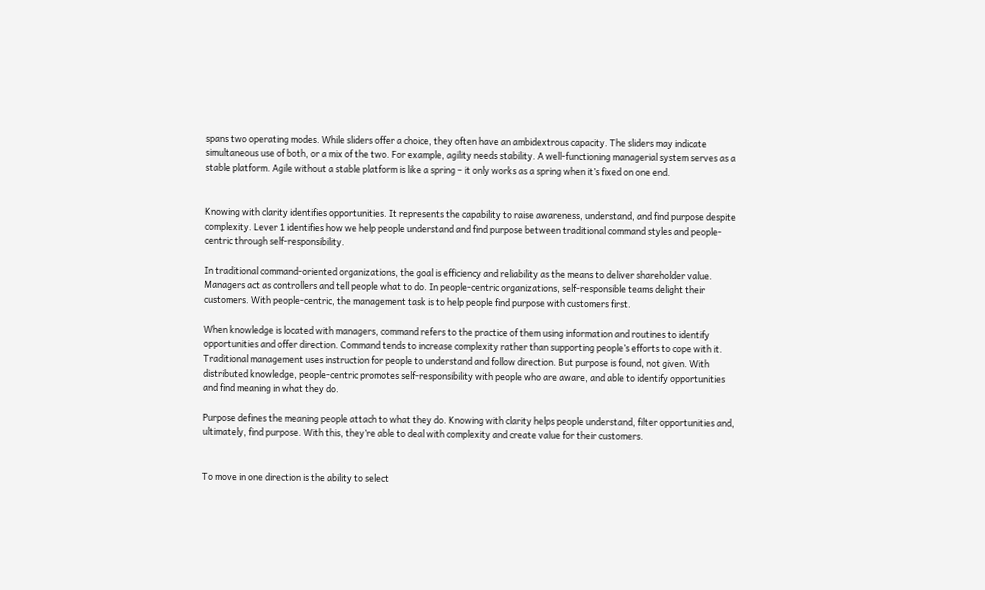spans two operating modes. While sliders offer a choice, they often have an ambidextrous capacity. The sliders may indicate simultaneous use of both, or a mix of the two. For example, agility needs stability. A well-functioning managerial system serves as a stable platform. Agile without a stable platform is like a spring – it only works as a spring when it’s fixed on one end.


Knowing with clarity identifies opportunities. It represents the capability to raise awareness, understand, and find purpose despite complexity. Lever 1 identifies how we help people understand and find purpose between traditional command styles and people-centric through self-responsibility.

In traditional command-oriented organizations, the goal is efficiency and reliability as the means to deliver shareholder value. Managers act as controllers and tell people what to do. In people-centric organizations, self-responsible teams delight their customers. With people-centric, the management task is to help people find purpose with customers first.

When knowledge is located with managers, command refers to the practice of them using information and routines to identify opportunities and offer direction. Command tends to increase complexity rather than supporting people’s efforts to cope with it. Traditional management uses instruction for people to understand and follow direction. But purpose is found, not given. With distributed knowledge, people-centric promotes self-responsibility with people who are aware, and able to identify opportunities and find meaning in what they do.

Purpose defines the meaning people attach to what they do. Knowing with clarity helps people understand, filter opportunities and, ultimately, find purpose. With this, they’re able to deal with complexity and create value for their customers.


To move in one direction is the ability to select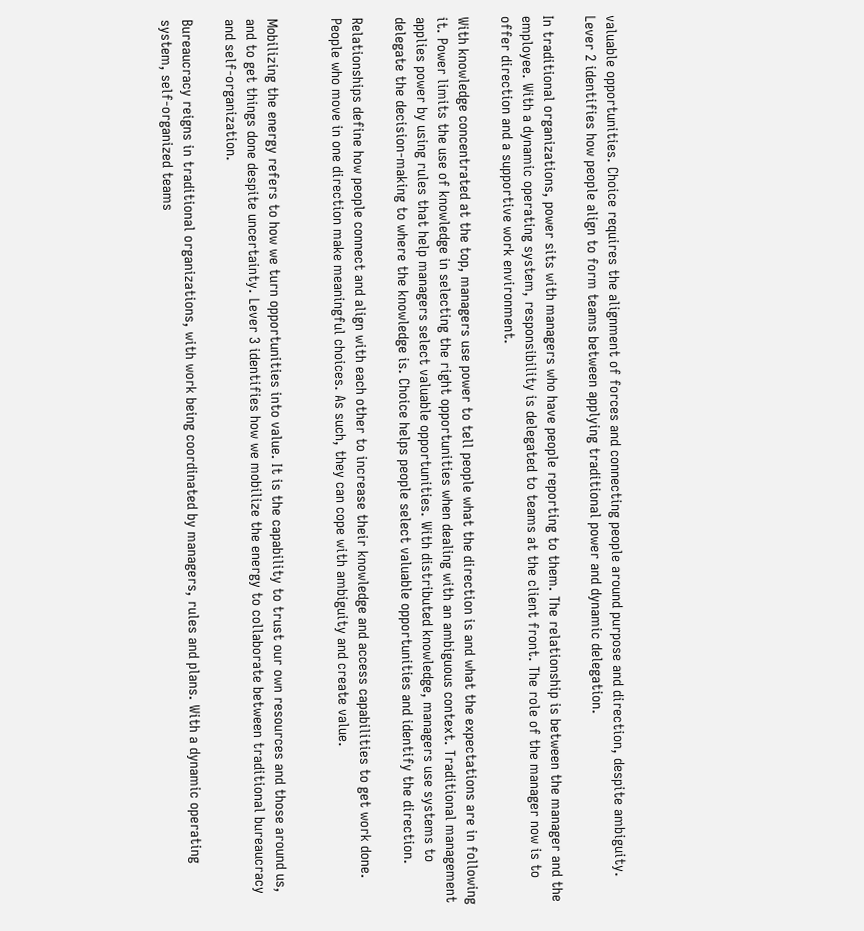valuable opportunities. Choice requires the alignment of forces and connecting people around purpose and direction, despite ambiguity. Lever 2 identifies how people align to form teams between applying traditional power and dynamic delegation.

In traditional organizations, power sits with managers who have people reporting to them. The relationship is between the manager and the employee. With a dynamic operating system, responsibility is delegated to teams at the client front. The role of the manager now is to offer direction and a supportive work environment.

With knowledge concentrated at the top, managers use power to tell people what the direction is and what the expectations are in following it. Power limits the use of knowledge in selecting the right opportunities when dealing with an ambiguous context. Traditional management applies power by using rules that help managers select valuable opportunities. With distributed knowledge, managers use systems to delegate the decision-making to where the knowledge is. Choice helps people select valuable opportunities and identify the direction.

Relationships define how people connect and align with each other to increase their knowledge and access capabilities to get work done. People who move in one direction make meaningful choices. As such, they can cope with ambiguity and create value.


Mobilizing the energy refers to how we turn opportunities into value. It is the capability to trust our own resources and those around us, and to get things done despite uncertainty. Lever 3 identifies how we mobilize the energy to collaborate between traditional bureaucracy and self-organization.

Bureaucracy reigns in traditional organizations, with work being coordinated by managers, rules and plans. With a dynamic operating system, self-organized teams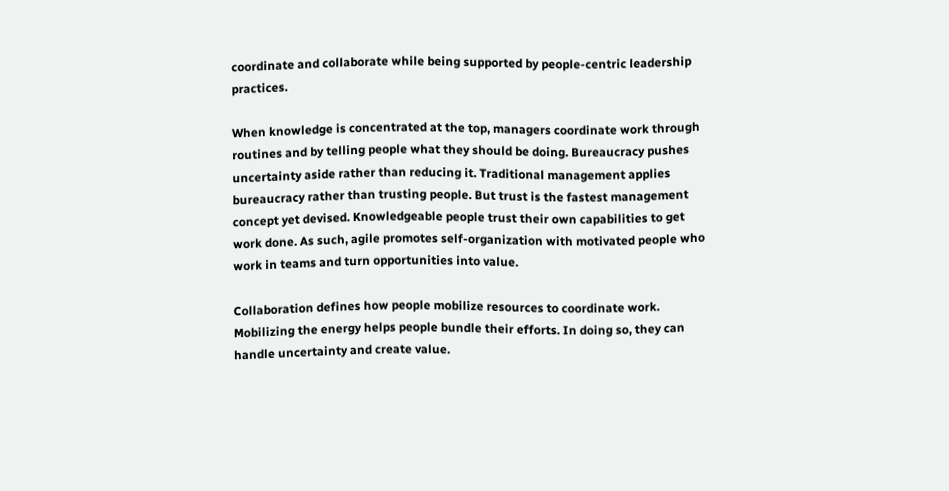coordinate and collaborate while being supported by people-centric leadership practices.

When knowledge is concentrated at the top, managers coordinate work through routines and by telling people what they should be doing. Bureaucracy pushes uncertainty aside rather than reducing it. Traditional management applies bureaucracy rather than trusting people. But trust is the fastest management concept yet devised. Knowledgeable people trust their own capabilities to get work done. As such, agile promotes self-organization with motivated people who work in teams and turn opportunities into value.

Collaboration defines how people mobilize resources to coordinate work. Mobilizing the energy helps people bundle their efforts. In doing so, they can handle uncertainty and create value.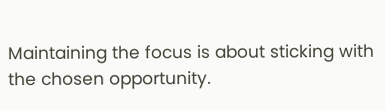Maintaining the focus is about sticking with the chosen opportunity.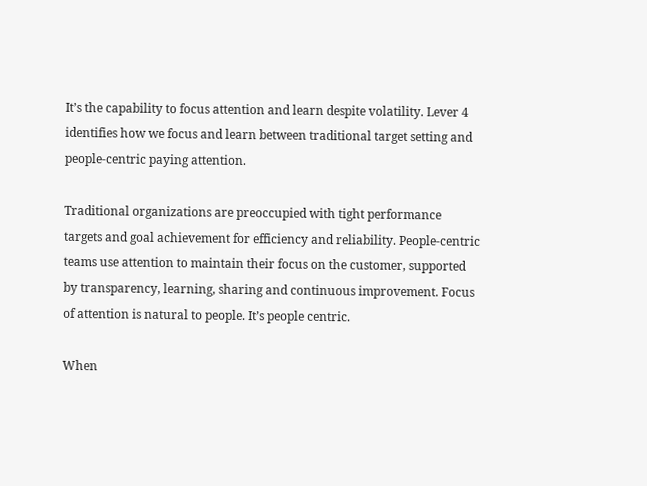It’s the capability to focus attention and learn despite volatility. Lever 4 identifies how we focus and learn between traditional target setting and people-centric paying attention.

Traditional organizations are preoccupied with tight performance targets and goal achievement for efficiency and reliability. People-centric teams use attention to maintain their focus on the customer, supported by transparency, learning, sharing and continuous improvement. Focus of attention is natural to people. It’s people centric.

When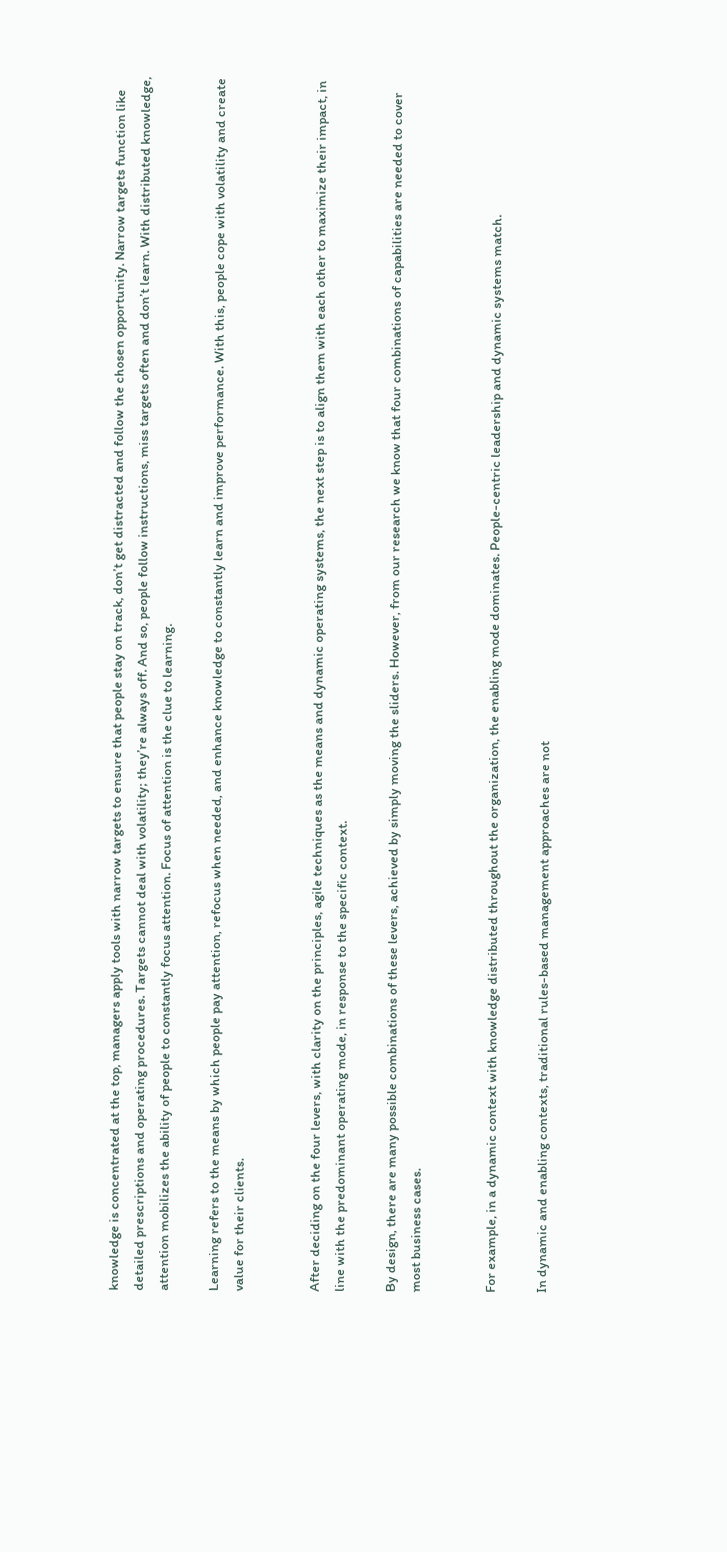knowledge is concentrated at the top, managers apply tools with narrow targets to ensure that people stay on track, don’t get distracted and follow the chosen opportunity. Narrow targets function like detailed prescriptions and operating procedures. Targets cannot deal with volatility; they’re always off. And so, people follow instructions, miss targets often and don’t learn. With distributed knowledge, attention mobilizes the ability of people to constantly focus attention. Focus of attention is the clue to learning.

Learning refers to the means by which people pay attention, refocus when needed, and enhance knowledge to constantly learn and improve performance. With this, people cope with volatility and create value for their clients.


After deciding on the four levers, with clarity on the principles, agile techniques as the means and dynamic operating systems, the next step is to align them with each other to maximize their impact, in line with the predominant operating mode, in response to the specific context.

By design, there are many possible combinations of these levers, achieved by simply moving the sliders. However, from our research we know that four combinations of capabilities are needed to cover most business cases.


For example, in a dynamic context with knowledge distributed throughout the organization, the enabling mode dominates. People-centric leadership and dynamic systems match.

In dynamic and enabling contexts, traditional rules-based management approaches are not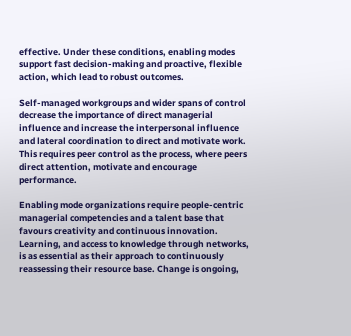effective. Under these conditions, enabling modes support fast decision-making and proactive, flexible action, which lead to robust outcomes.

Self-managed workgroups and wider spans of control decrease the importance of direct managerial influence and increase the interpersonal influence and lateral coordination to direct and motivate work. This requires peer control as the process, where peers direct attention, motivate and encourage performance.

Enabling mode organizations require people-centric managerial competencies and a talent base that favours creativity and continuous innovation. Learning, and access to knowledge through networks, is as essential as their approach to continuously reassessing their resource base. Change is ongoing,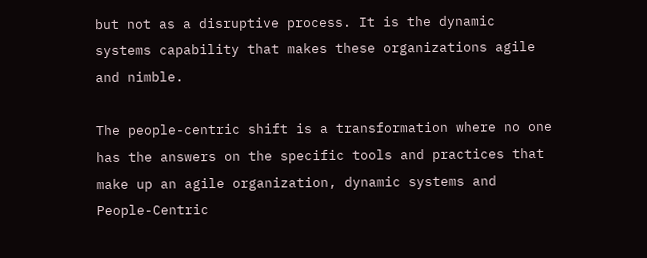but not as a disruptive process. It is the dynamic systems capability that makes these organizations agile and nimble.

The people-centric shift is a transformation where no one has the answers on the specific tools and practices that make up an agile organization, dynamic systems and People-Centric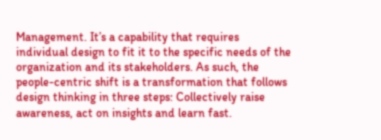Management. It’s a capability that requires individual design to fit it to the specific needs of the organization and its stakeholders. As such, the people-centric shift is a transformation that follows design thinking in three steps: Collectively raise awareness, act on insights and learn fast.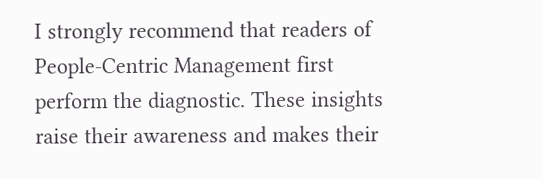I strongly recommend that readers of People-Centric Management first perform the diagnostic. These insights raise their awareness and makes their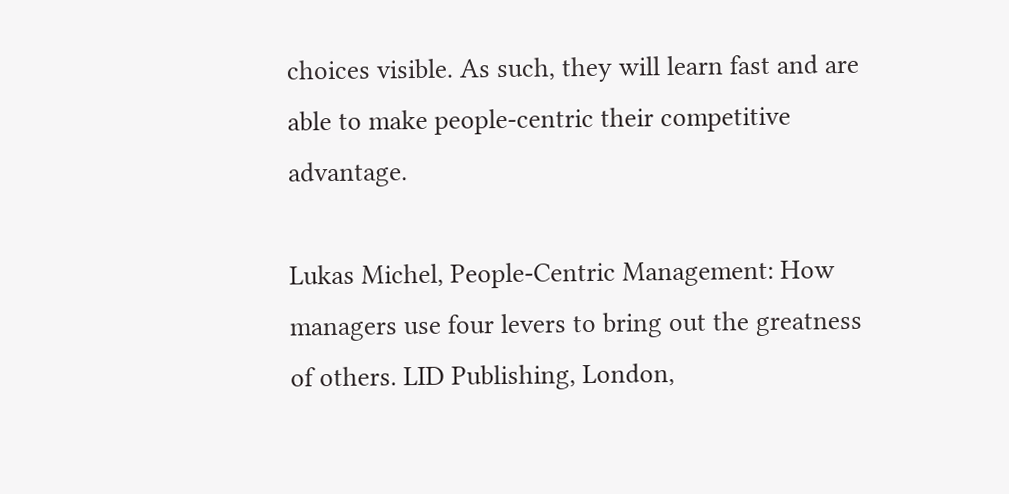choices visible. As such, they will learn fast and are able to make people-centric their competitive advantage.

Lukas Michel, People-Centric Management: How managers use four levers to bring out the greatness of others. LID Publishing, London,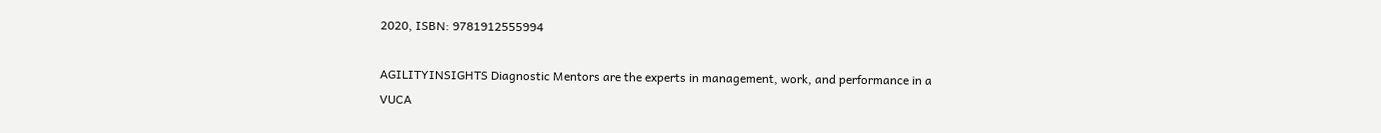2020, ISBN: 9781912555994

AGILITYINSIGHTS Diagnostic Mentors are the experts in management, work, and performance in a VUCA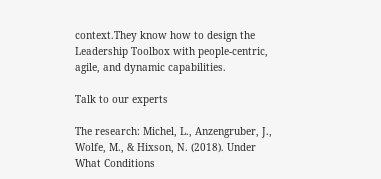context.They know how to design the Leadership Toolbox with people-centric, agile, and dynamic capabilities.

Talk to our experts

The research: Michel, L., Anzengruber, J., Wolfe, M., & Hixson, N. (2018). Under What Conditions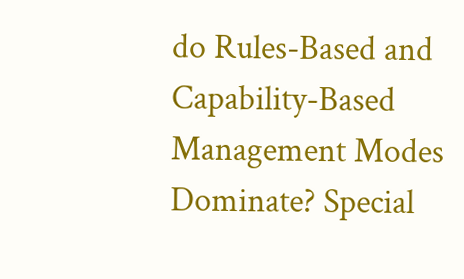do Rules-Based and Capability-Based Management Modes Dominate? Special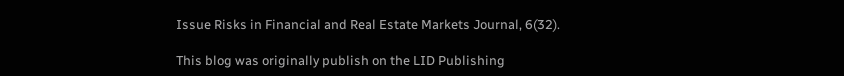Issue Risks in Financial and Real Estate Markets Journal, 6(32).

This blog was originally publish on the LID Publishing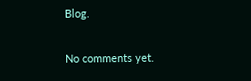Blog.

No comments yet.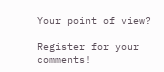Your point of view?

Register for your comments!